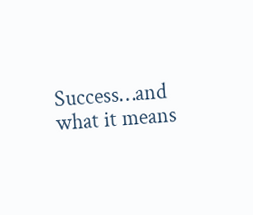Success…and what it means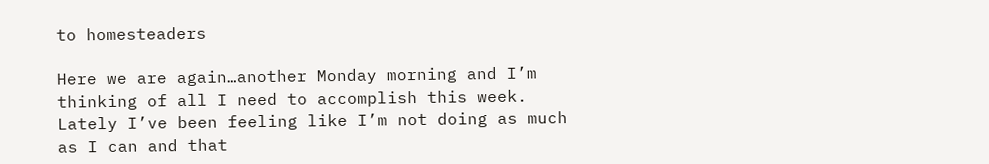to homesteaders

Here we are again…another Monday morning and I’m thinking of all I need to accomplish this week. Lately I’ve been feeling like I’m not doing as much as I can and that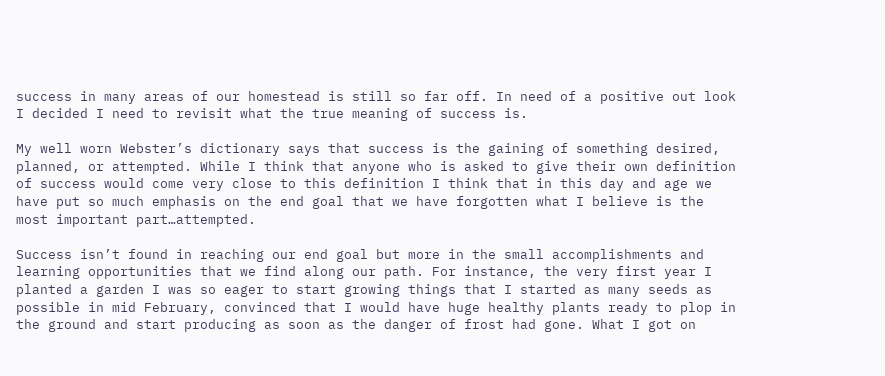success in many areas of our homestead is still so far off. In need of a positive out look I decided I need to revisit what the true meaning of success is.

My well worn Webster’s dictionary says that success is the gaining of something desired, planned, or attempted. While I think that anyone who is asked to give their own definition of success would come very close to this definition I think that in this day and age we have put so much emphasis on the end goal that we have forgotten what I believe is the most important part…attempted.

Success isn’t found in reaching our end goal but more in the small accomplishments and learning opportunities that we find along our path. For instance, the very first year I planted a garden I was so eager to start growing things that I started as many seeds as possible in mid February, convinced that I would have huge healthy plants ready to plop in the ground and start producing as soon as the danger of frost had gone. What I got on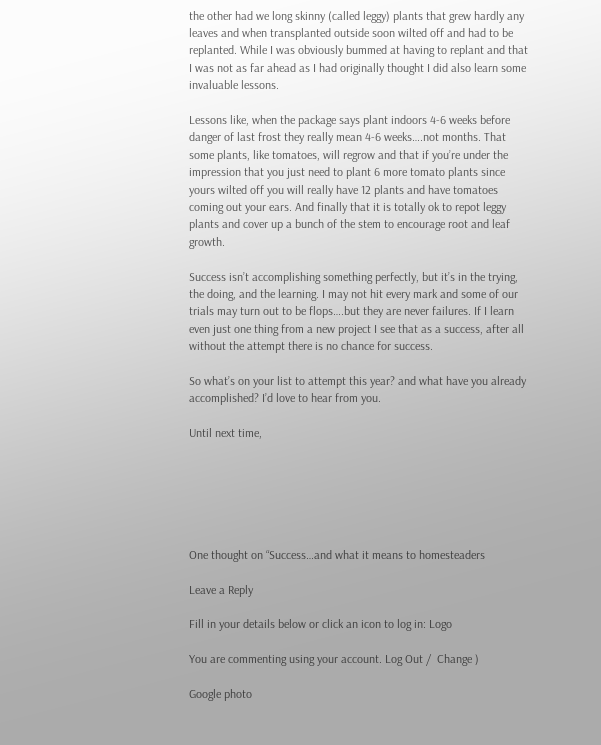the other had we long skinny (called leggy) plants that grew hardly any leaves and when transplanted outside soon wilted off and had to be replanted. While I was obviously bummed at having to replant and that I was not as far ahead as I had originally thought I did also learn some invaluable lessons.

Lessons like, when the package says plant indoors 4-6 weeks before danger of last frost they really mean 4-6 weeks….not months. That some plants, like tomatoes, will regrow and that if you’re under the impression that you just need to plant 6 more tomato plants since yours wilted off you will really have 12 plants and have tomatoes coming out your ears. And finally that it is totally ok to repot leggy plants and cover up a bunch of the stem to encourage root and leaf growth.

Success isn’t accomplishing something perfectly, but it’s in the trying, the doing, and the learning. I may not hit every mark and some of our trials may turn out to be flops….but they are never failures. If I learn even just one thing from a new project I see that as a success, after all without the attempt there is no chance for success.

So what’s on your list to attempt this year? and what have you already accomplished? I’d love to hear from you.

Until next time,






One thought on “Success…and what it means to homesteaders

Leave a Reply

Fill in your details below or click an icon to log in: Logo

You are commenting using your account. Log Out /  Change )

Google photo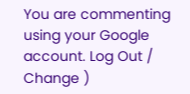You are commenting using your Google account. Log Out /  Change )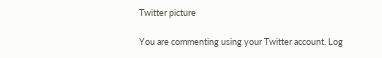Twitter picture

You are commenting using your Twitter account. Log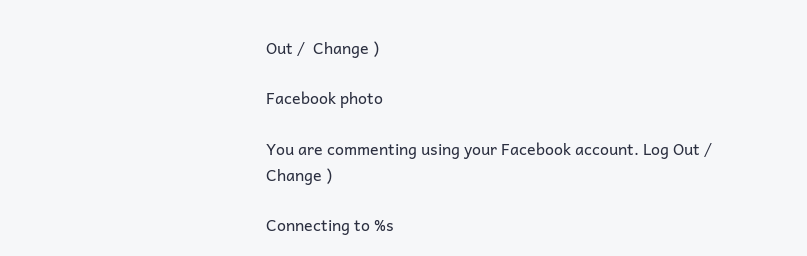Out /  Change )

Facebook photo

You are commenting using your Facebook account. Log Out /  Change )

Connecting to %s